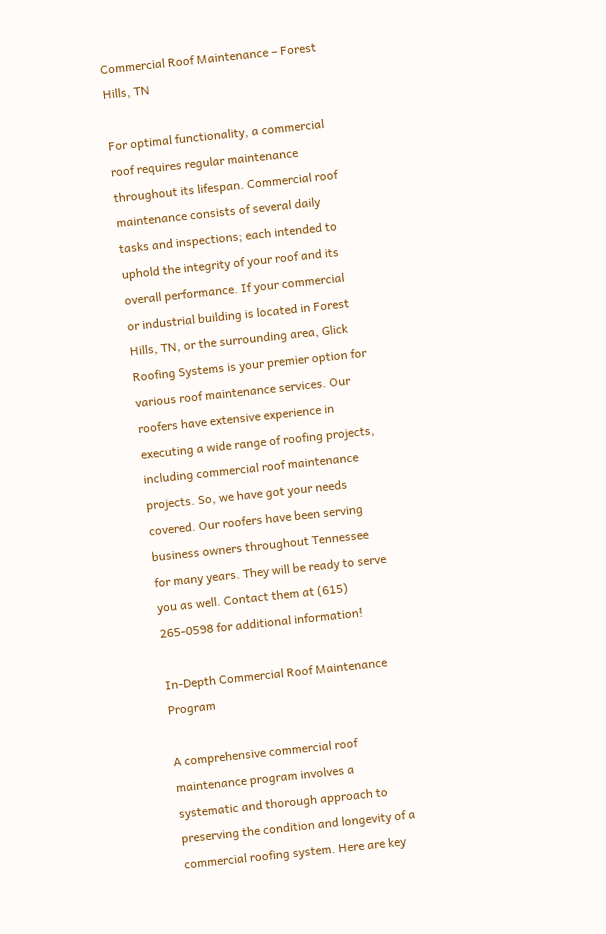Commercial Roof Maintenance – Forest Hills, TN

For optimal functionality, a commercial roof requires regular maintenance throughout its lifespan. Commercial roof maintenance consists of several daily tasks and inspections; each intended to uphold the integrity of your roof and its overall performance. If your commercial or industrial building is located in Forest Hills, TN, or the surrounding area, Glick Roofing Systems is your premier option for various roof maintenance services. Our roofers have extensive experience in executing a wide range of roofing projects, including commercial roof maintenance projects. So, we have got your needs covered. Our roofers have been serving business owners throughout Tennessee for many years. They will be ready to serve you as well. Contact them at (615) 265-0598 for additional information!

In-Depth Commercial Roof Maintenance Program

A comprehensive commercial roof maintenance program involves a systematic and thorough approach to preserving the condition and longevity of a commercial roofing system. Here are key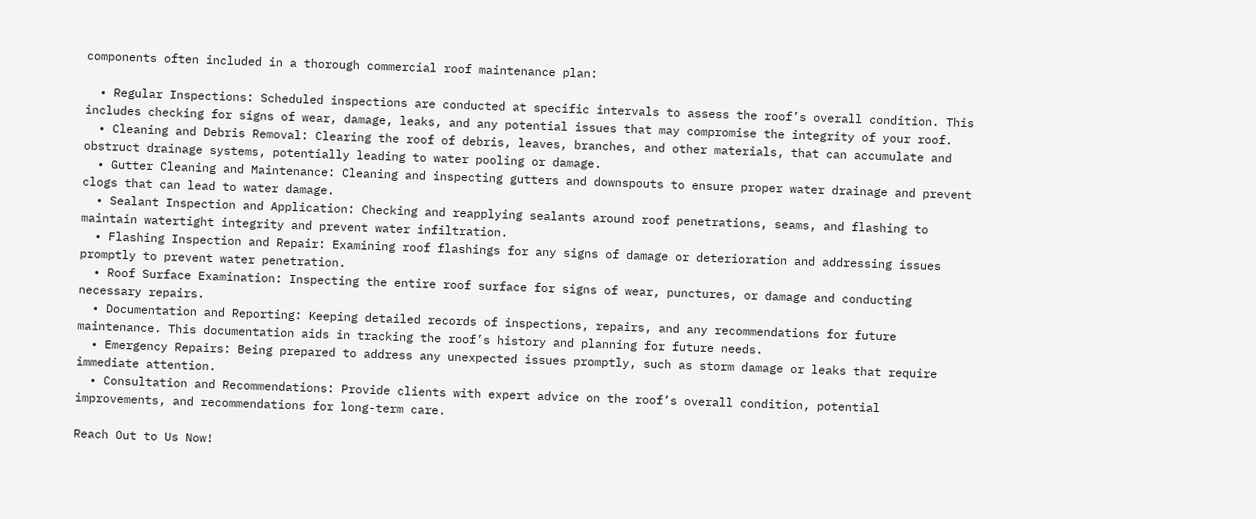components often included in a thorough commercial roof maintenance plan:

  • Regular Inspections: Scheduled inspections are conducted at specific intervals to assess the roof’s overall condition. This includes checking for signs of wear, damage, leaks, and any potential issues that may compromise the integrity of your roof.
  • Cleaning and Debris Removal: Clearing the roof of debris, leaves, branches, and other materials, that can accumulate and obstruct drainage systems, potentially leading to water pooling or damage.
  • Gutter Cleaning and Maintenance: Cleaning and inspecting gutters and downspouts to ensure proper water drainage and prevent clogs that can lead to water damage.
  • Sealant Inspection and Application: Checking and reapplying sealants around roof penetrations, seams, and flashing to maintain watertight integrity and prevent water infiltration.
  • Flashing Inspection and Repair: Examining roof flashings for any signs of damage or deterioration and addressing issues promptly to prevent water penetration.
  • Roof Surface Examination: Inspecting the entire roof surface for signs of wear, punctures, or damage and conducting necessary repairs.
  • Documentation and Reporting: Keeping detailed records of inspections, repairs, and any recommendations for future maintenance. This documentation aids in tracking the roof’s history and planning for future needs.
  • Emergency Repairs: Being prepared to address any unexpected issues promptly, such as storm damage or leaks that require immediate attention.
  • Consultation and Recommendations: Provide clients with expert advice on the roof’s overall condition, potential improvements, and recommendations for long-term care.

Reach Out to Us Now!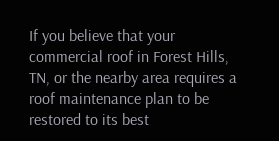If you believe that your commercial roof in Forest Hills, TN, or the nearby area requires a roof maintenance plan to be restored to its best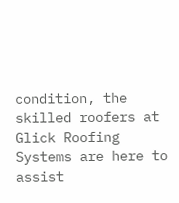condition, the skilled roofers at Glick Roofing Systems are here to assist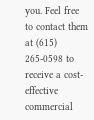you. Feel free to contact them at (615) 265-0598 to receive a cost-effective commercial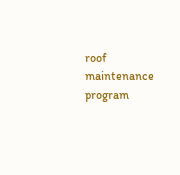roof maintenance program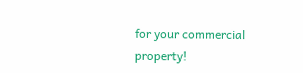for your commercial property!